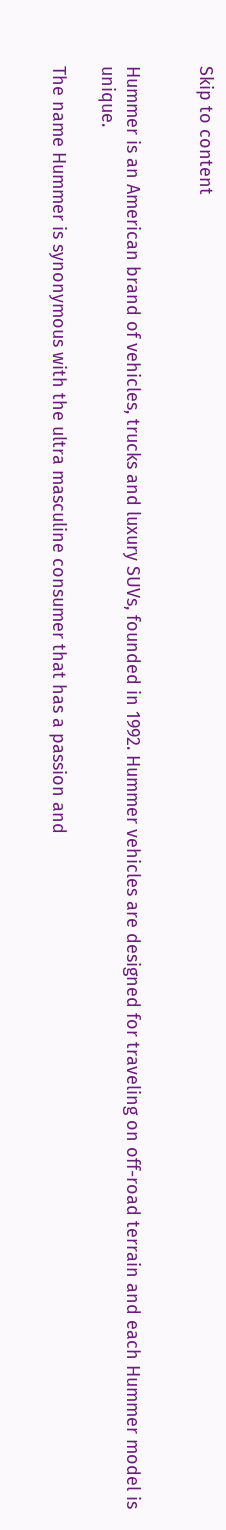Skip to content


Hummer is an American brand of vehicles, trucks and luxury SUVs, founded in 1992. Hummer vehicles are designed for traveling on off-road terrain and each Hummer model is unique.

The name Hummer is synonymous with the ultra masculine consumer that has a passion and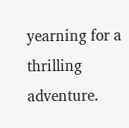yearning for a thrilling adventure.